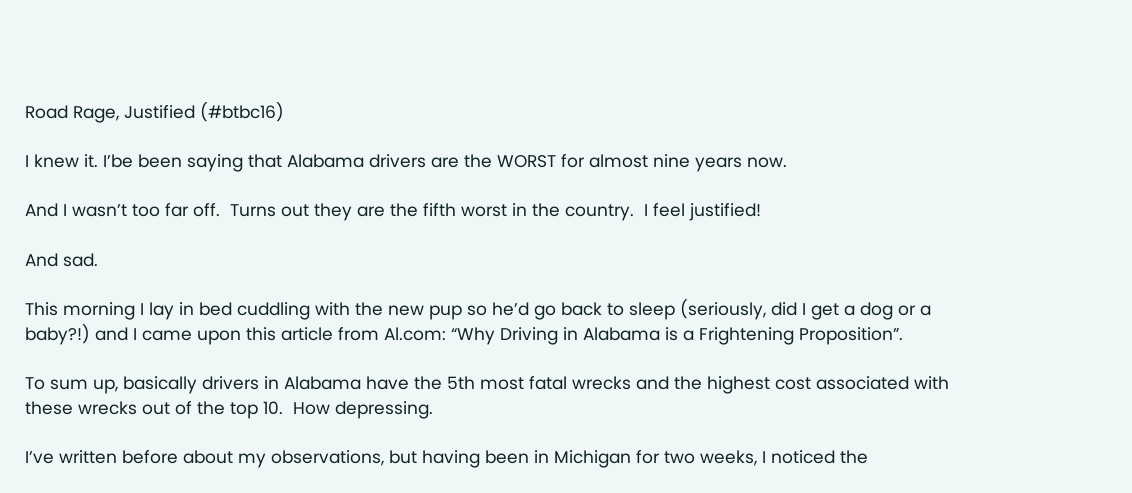Road Rage, Justified (#btbc16)

I knew it. I’be been saying that Alabama drivers are the WORST for almost nine years now.

And I wasn’t too far off.  Turns out they are the fifth worst in the country.  I feel justified!

And sad.

This morning I lay in bed cuddling with the new pup so he’d go back to sleep (seriously, did I get a dog or a baby?!) and I came upon this article from Al.com: “Why Driving in Alabama is a Frightening Proposition”.

To sum up, basically drivers in Alabama have the 5th most fatal wrecks and the highest cost associated with these wrecks out of the top 10.  How depressing.

I’ve written before about my observations, but having been in Michigan for two weeks, I noticed the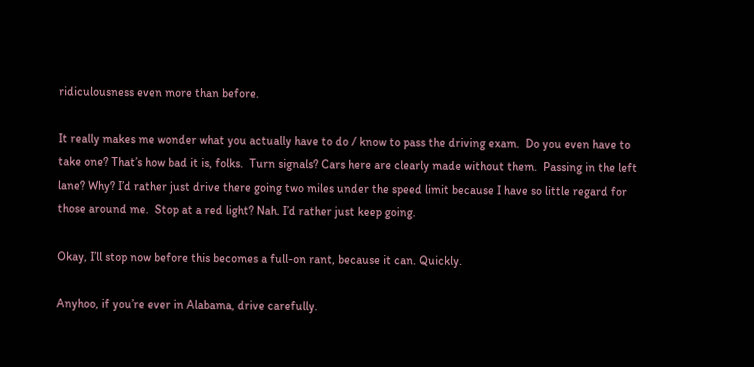ridiculousness even more than before.

It really makes me wonder what you actually have to do / know to pass the driving exam.  Do you even have to take one? That’s how bad it is, folks.  Turn signals? Cars here are clearly made without them.  Passing in the left lane? Why? I’d rather just drive there going two miles under the speed limit because I have so little regard for those around me.  Stop at a red light? Nah. I’d rather just keep going.

Okay, I’ll stop now before this becomes a full-on rant, because it can. Quickly.

Anyhoo, if you’re ever in Alabama, drive carefully.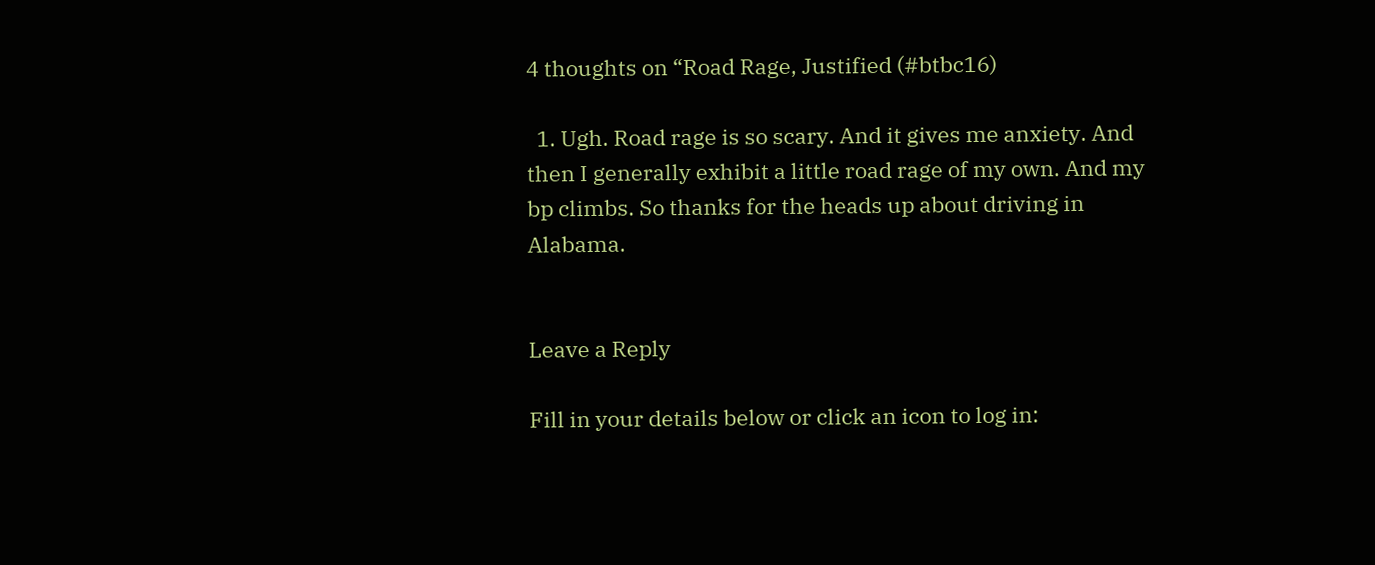4 thoughts on “Road Rage, Justified (#btbc16)

  1. Ugh. Road rage is so scary. And it gives me anxiety. And then I generally exhibit a little road rage of my own. And my bp climbs. So thanks for the heads up about driving in Alabama.


Leave a Reply

Fill in your details below or click an icon to log in: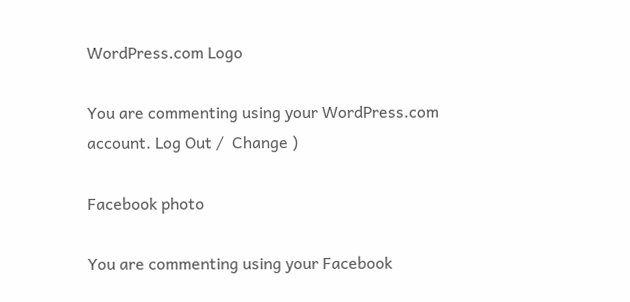WordPress.com Logo

You are commenting using your WordPress.com account. Log Out /  Change )

Facebook photo

You are commenting using your Facebook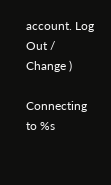account. Log Out /  Change )

Connecting to %s